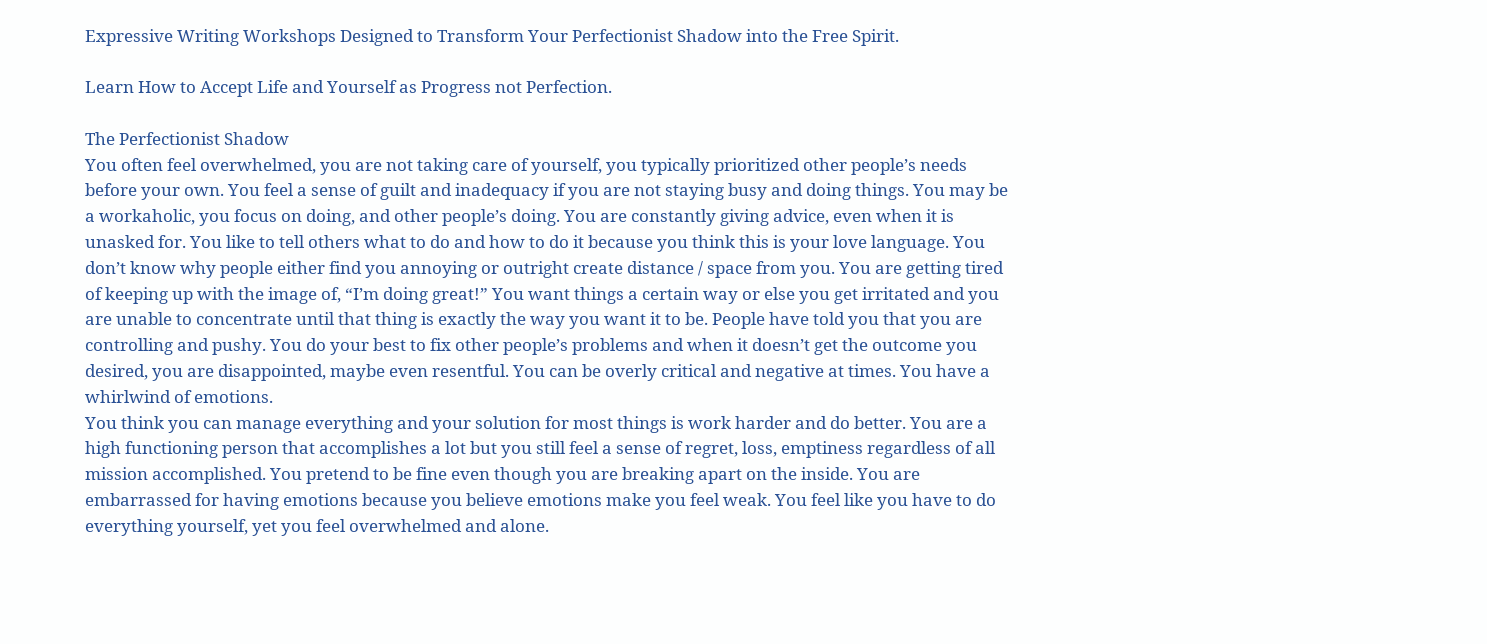Expressive Writing Workshops Designed to Transform Your Perfectionist Shadow into the Free Spirit.

Learn How to Accept Life and Yourself as Progress not Perfection.

The Perfectionist Shadow
You often feel overwhelmed, you are not taking care of yourself, you typically prioritized other people’s needs before your own. You feel a sense of guilt and inadequacy if you are not staying busy and doing things. You may be a workaholic, you focus on doing, and other people’s doing. You are constantly giving advice, even when it is unasked for. You like to tell others what to do and how to do it because you think this is your love language. You don’t know why people either find you annoying or outright create distance / space from you. You are getting tired of keeping up with the image of, “I’m doing great!” You want things a certain way or else you get irritated and you are unable to concentrate until that thing is exactly the way you want it to be. People have told you that you are controlling and pushy. You do your best to fix other people’s problems and when it doesn’t get the outcome you desired, you are disappointed, maybe even resentful. You can be overly critical and negative at times. You have a whirlwind of emotions.
You think you can manage everything and your solution for most things is work harder and do better. You are a high functioning person that accomplishes a lot but you still feel a sense of regret, loss, emptiness regardless of all mission accomplished. You pretend to be fine even though you are breaking apart on the inside. You are embarrassed for having emotions because you believe emotions make you feel weak. You feel like you have to do everything yourself, yet you feel overwhelmed and alone.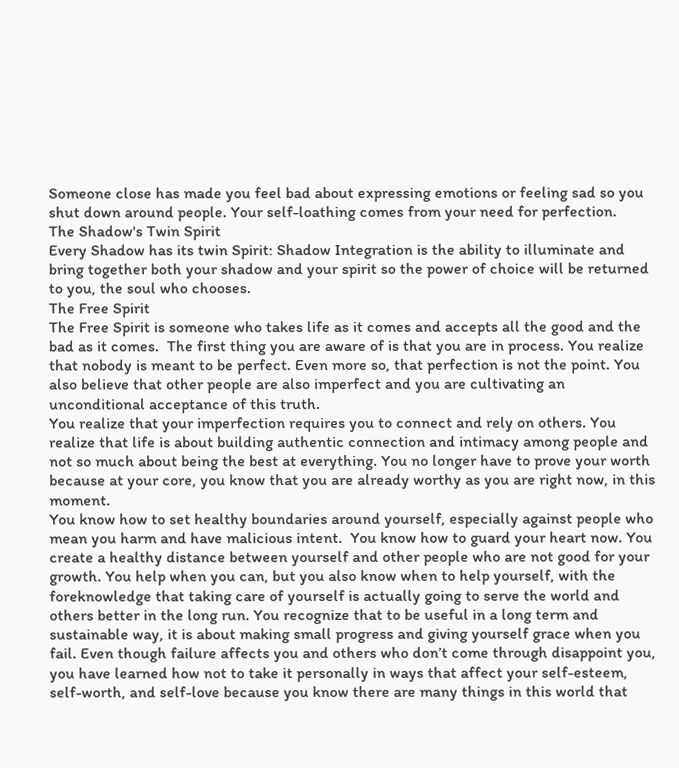Someone close has made you feel bad about expressing emotions or feeling sad so you shut down around people. Your self-loathing comes from your need for perfection.
The Shadow's Twin Spirit
Every Shadow has its twin Spirit: Shadow Integration is the ability to illuminate and bring together both your shadow and your spirit so the power of choice will be returned to you, the soul who chooses.
The Free Spirit
The Free Spirit is someone who takes life as it comes and accepts all the good and the bad as it comes.  The first thing you are aware of is that you are in process. You realize that nobody is meant to be perfect. Even more so, that perfection is not the point. You also believe that other people are also imperfect and you are cultivating an unconditional acceptance of this truth.
You realize that your imperfection requires you to connect and rely on others. You realize that life is about building authentic connection and intimacy among people and not so much about being the best at everything. You no longer have to prove your worth because at your core, you know that you are already worthy as you are right now, in this moment.
You know how to set healthy boundaries around yourself, especially against people who mean you harm and have malicious intent.  You know how to guard your heart now. You create a healthy distance between yourself and other people who are not good for your growth. You help when you can, but you also know when to help yourself, with the foreknowledge that taking care of yourself is actually going to serve the world and others better in the long run. You recognize that to be useful in a long term and sustainable way, it is about making small progress and giving yourself grace when you fail. Even though failure affects you and others who don’t come through disappoint you, you have learned how not to take it personally in ways that affect your self-esteem, self-worth, and self-love because you know there are many things in this world that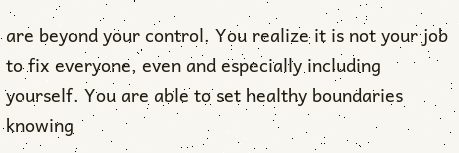are beyond your control. You realize it is not your job to fix everyone, even and especially including yourself. You are able to set healthy boundaries knowing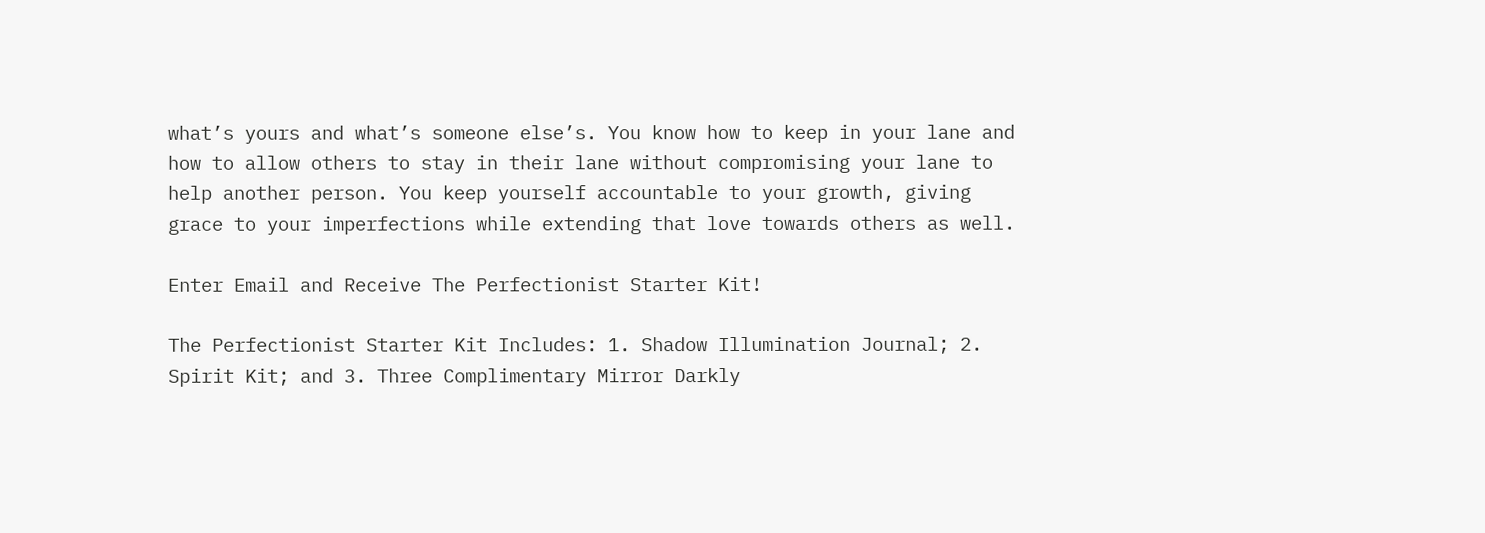what’s yours and what’s someone else’s. You know how to keep in your lane and how to allow others to stay in their lane without compromising your lane to help another person. You keep yourself accountable to your growth, giving grace to your imperfections while extending that love towards others as well.

Enter Email and Receive The Perfectionist Starter Kit!

The Perfectionist Starter Kit Includes: 1. Shadow Illumination Journal; 2. Spirit Kit; and 3. Three Complimentary Mirror Darkly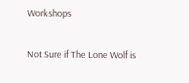Workshops

Not Sure if The Lone Wolf is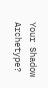Your Shadow Archetype?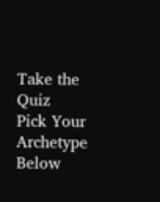Take the Quiz
Pick Your Archetype Below